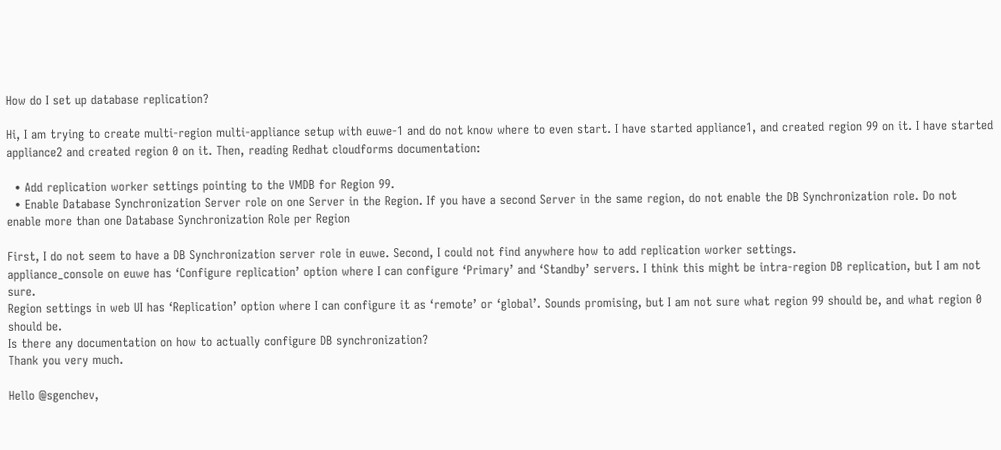How do I set up database replication?

Hi, I am trying to create multi-region multi-appliance setup with euwe-1 and do not know where to even start. I have started appliance1, and created region 99 on it. I have started appliance2 and created region 0 on it. Then, reading Redhat cloudforms documentation:

  • Add replication worker settings pointing to the VMDB for Region 99.
  • Enable Database Synchronization Server role on one Server in the Region. If you have a second Server in the same region, do not enable the DB Synchronization role. Do not enable more than one Database Synchronization Role per Region

First, I do not seem to have a DB Synchronization server role in euwe. Second, I could not find anywhere how to add replication worker settings.
appliance_console on euwe has ‘Configure replication’ option where I can configure ‘Primary’ and ‘Standby’ servers. I think this might be intra-region DB replication, but I am not sure.
Region settings in web UI has ‘Replication’ option where I can configure it as ‘remote’ or ‘global’. Sounds promising, but I am not sure what region 99 should be, and what region 0 should be.
Is there any documentation on how to actually configure DB synchronization?
Thank you very much.

Hello @sgenchev,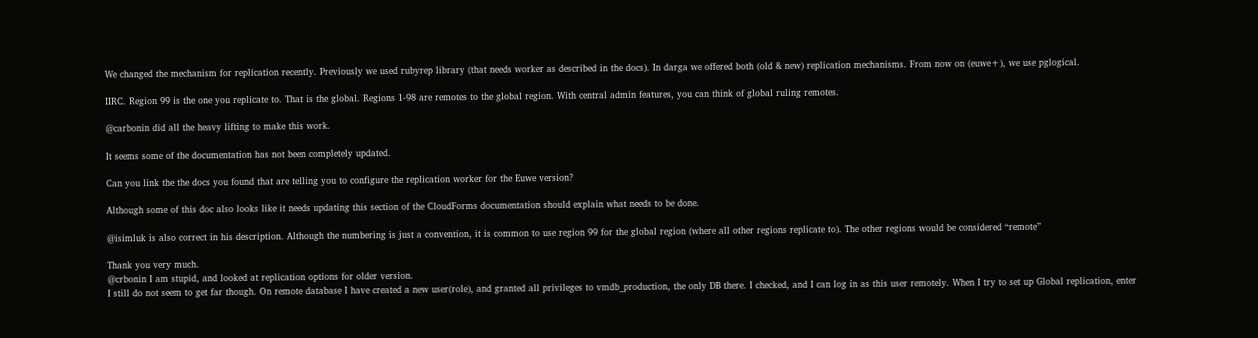We changed the mechanism for replication recently. Previously we used rubyrep library (that needs worker as described in the docs). In darga we offered both (old & new) replication mechanisms. From now on (euwe+), we use pglogical.

IIRC. Region 99 is the one you replicate to. That is the global. Regions 1-98 are remotes to the global region. With central admin features, you can think of global ruling remotes.

@carbonin did all the heavy lifting to make this work.

It seems some of the documentation has not been completely updated.

Can you link the the docs you found that are telling you to configure the replication worker for the Euwe version?

Although some of this doc also looks like it needs updating this section of the CloudForms documentation should explain what needs to be done.

@isimluk is also correct in his description. Although the numbering is just a convention, it is common to use region 99 for the global region (where all other regions replicate to). The other regions would be considered “remote”

Thank you very much.
@crbonin I am stupid, and looked at replication options for older version.
I still do not seem to get far though. On remote database I have created a new user(role), and granted all privileges to vmdb_production, the only DB there. I checked, and I can log in as this user remotely. When I try to set up Global replication, enter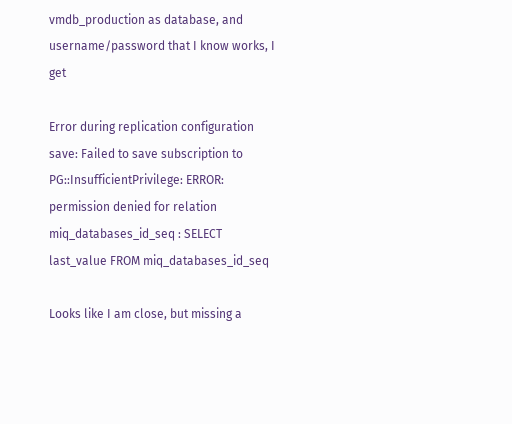vmdb_production as database, and username/password that I know works, I get

Error during replication configuration save: Failed to save subscription to PG::InsufficientPrivilege: ERROR: permission denied for relation miq_databases_id_seq : SELECT last_value FROM miq_databases_id_seq

Looks like I am close, but missing a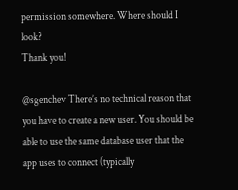permission somewhere. Where should I look?
Thank you!

@sgenchev There’s no technical reason that you have to create a new user. You should be able to use the same database user that the app uses to connect (typically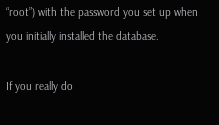“root”) with the password you set up when you initially installed the database.

If you really do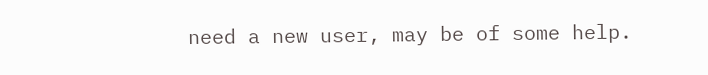need a new user, may be of some help.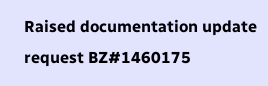Raised documentation update request BZ#1460175